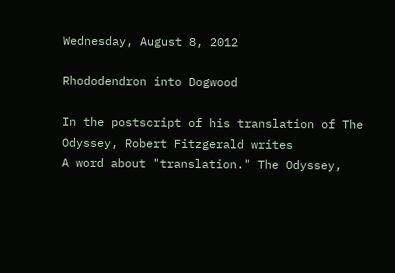Wednesday, August 8, 2012

Rhododendron into Dogwood

In the postscript of his translation of The Odyssey, Robert Fitzgerald writes
A word about "translation." The Odyssey,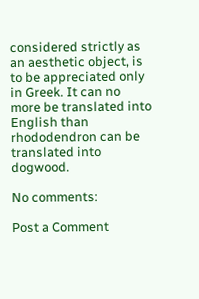considered strictly as an aesthetic object, is to be appreciated only in Greek. It can no more be translated into English than rhododendron can be translated into dogwood.

No comments:

Post a Comment